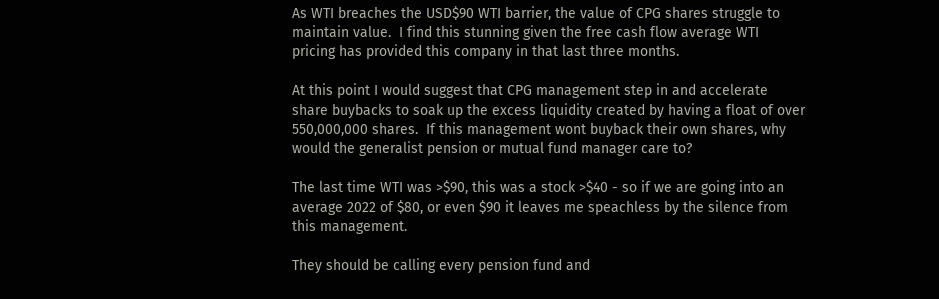As WTI breaches the USD$90 WTI barrier, the value of CPG shares struggle to maintain value.  I find this stunning given the free cash flow average WTI pricing has provided this company in that last three months.

At this point I would suggest that CPG management step in and accelerate share buybacks to soak up the excess liquidity created by having a float of over 550,000,000 shares.  If this management wont buyback their own shares, why would the generalist pension or mutual fund manager care to?

The last time WTI was >$90, this was a stock >$40 - so if we are going into an average 2022 of $80, or even $90 it leaves me speachless by the silence from this management.

They should be calling every pension fund and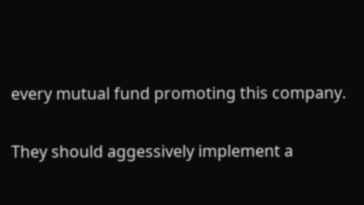every mutual fund promoting this company.

They should aggessively implement a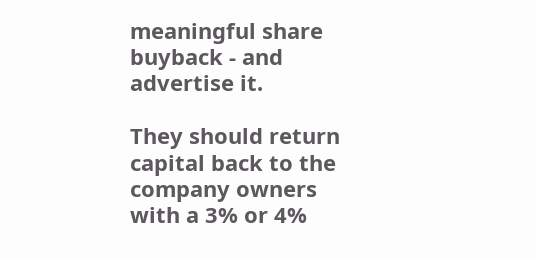meaningful share buyback - and advertise it.

They should return capital back to the company owners with a 3% or 4%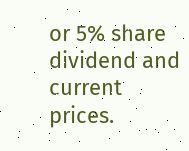or 5% share dividend and current prices.